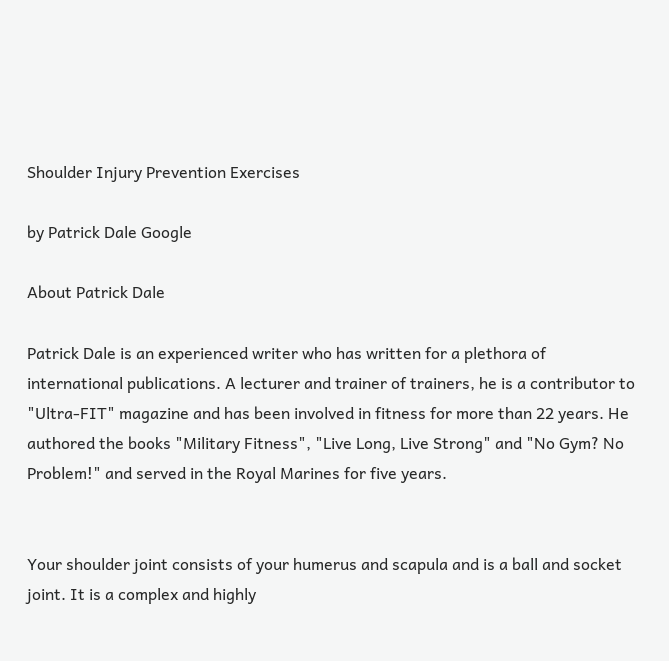Shoulder Injury Prevention Exercises

by Patrick Dale Google

About Patrick Dale

Patrick Dale is an experienced writer who has written for a plethora of international publications. A lecturer and trainer of trainers, he is a contributor to "Ultra-FIT" magazine and has been involved in fitness for more than 22 years. He authored the books "Military Fitness", "Live Long, Live Strong" and "No Gym? No Problem!" and served in the Royal Marines for five years.


Your shoulder joint consists of your humerus and scapula and is a ball and socket joint. It is a complex and highly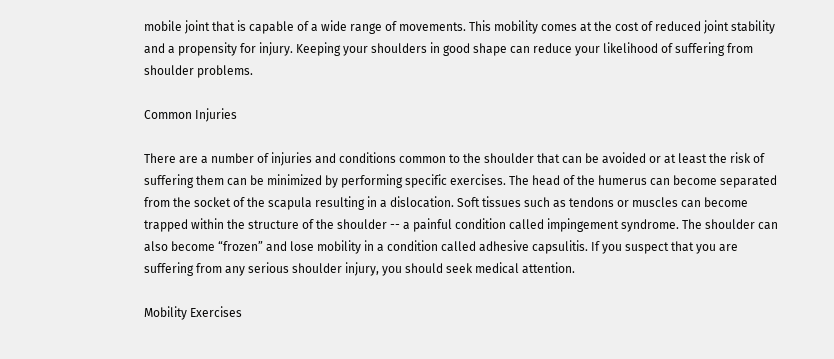mobile joint that is capable of a wide range of movements. This mobility comes at the cost of reduced joint stability and a propensity for injury. Keeping your shoulders in good shape can reduce your likelihood of suffering from shoulder problems.

Common Injuries

There are a number of injuries and conditions common to the shoulder that can be avoided or at least the risk of suffering them can be minimized by performing specific exercises. The head of the humerus can become separated from the socket of the scapula resulting in a dislocation. Soft tissues such as tendons or muscles can become trapped within the structure of the shoulder -- a painful condition called impingement syndrome. The shoulder can also become “frozen” and lose mobility in a condition called adhesive capsulitis. If you suspect that you are suffering from any serious shoulder injury, you should seek medical attention.

Mobility Exercises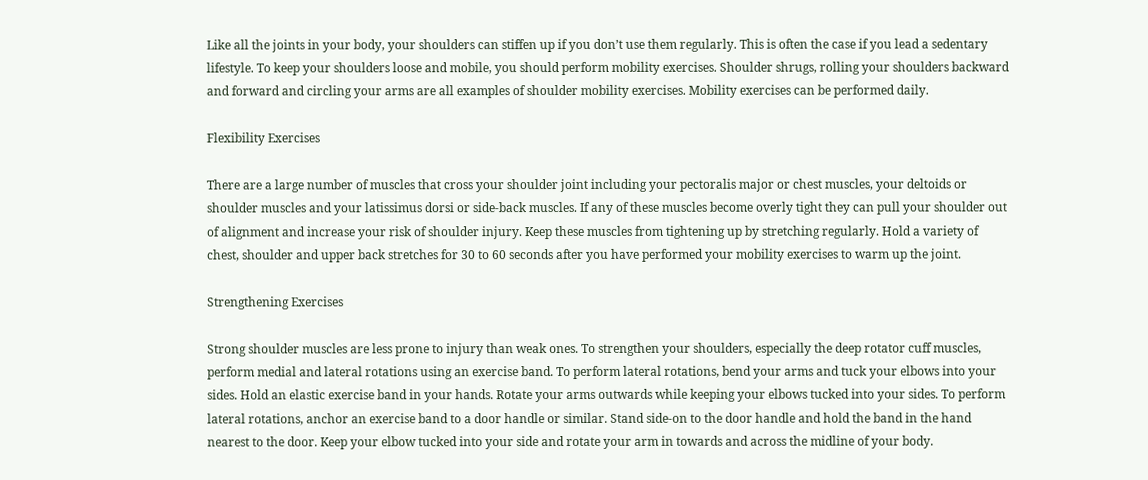Like all the joints in your body, your shoulders can stiffen up if you don’t use them regularly. This is often the case if you lead a sedentary lifestyle. To keep your shoulders loose and mobile, you should perform mobility exercises. Shoulder shrugs, rolling your shoulders backward and forward and circling your arms are all examples of shoulder mobility exercises. Mobility exercises can be performed daily.

Flexibility Exercises

There are a large number of muscles that cross your shoulder joint including your pectoralis major or chest muscles, your deltoids or shoulder muscles and your latissimus dorsi or side-back muscles. If any of these muscles become overly tight they can pull your shoulder out of alignment and increase your risk of shoulder injury. Keep these muscles from tightening up by stretching regularly. Hold a variety of chest, shoulder and upper back stretches for 30 to 60 seconds after you have performed your mobility exercises to warm up the joint.

Strengthening Exercises

Strong shoulder muscles are less prone to injury than weak ones. To strengthen your shoulders, especially the deep rotator cuff muscles, perform medial and lateral rotations using an exercise band. To perform lateral rotations, bend your arms and tuck your elbows into your sides. Hold an elastic exercise band in your hands. Rotate your arms outwards while keeping your elbows tucked into your sides. To perform lateral rotations, anchor an exercise band to a door handle or similar. Stand side-on to the door handle and hold the band in the hand nearest to the door. Keep your elbow tucked into your side and rotate your arm in towards and across the midline of your body.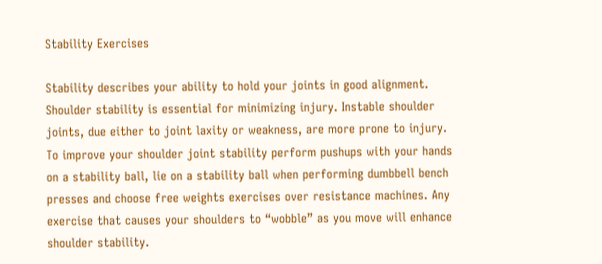Stability Exercises

Stability describes your ability to hold your joints in good alignment. Shoulder stability is essential for minimizing injury. Instable shoulder joints, due either to joint laxity or weakness, are more prone to injury. To improve your shoulder joint stability perform pushups with your hands on a stability ball, lie on a stability ball when performing dumbbell bench presses and choose free weights exercises over resistance machines. Any exercise that causes your shoulders to “wobble” as you move will enhance shoulder stability.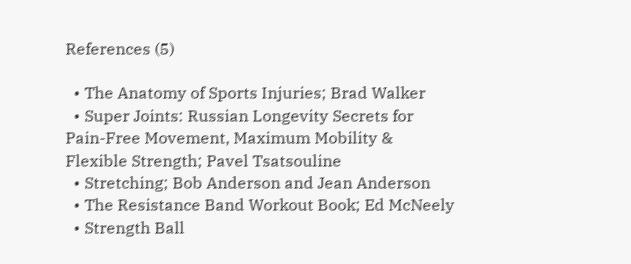References (5)

  • The Anatomy of Sports Injuries; Brad Walker
  • Super Joints: Russian Longevity Secrets for Pain-Free Movement, Maximum Mobility & Flexible Strength; Pavel Tsatsouline
  • Stretching; Bob Anderson and Jean Anderson
  • The Resistance Band Workout Book; Ed McNeely
  • Strength Ball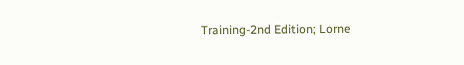Training-2nd Edition; Lorne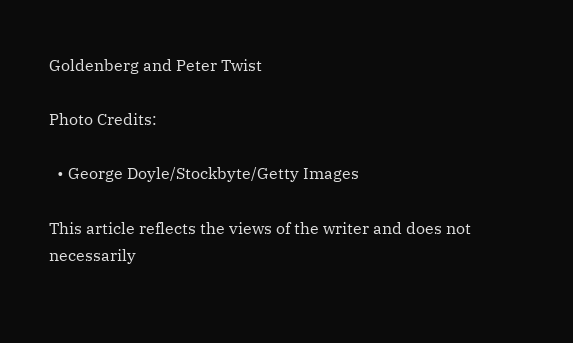Goldenberg and Peter Twist

Photo Credits:

  • George Doyle/Stockbyte/Getty Images

This article reflects the views of the writer and does not necessarily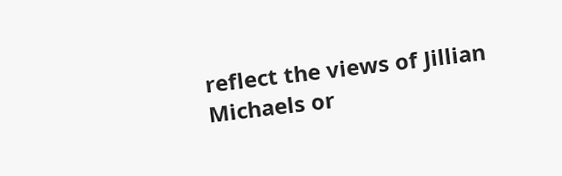reflect the views of Jillian Michaels or